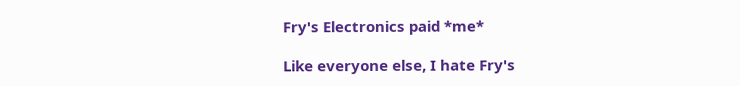Fry's Electronics paid *me*

Like everyone else, I hate Fry's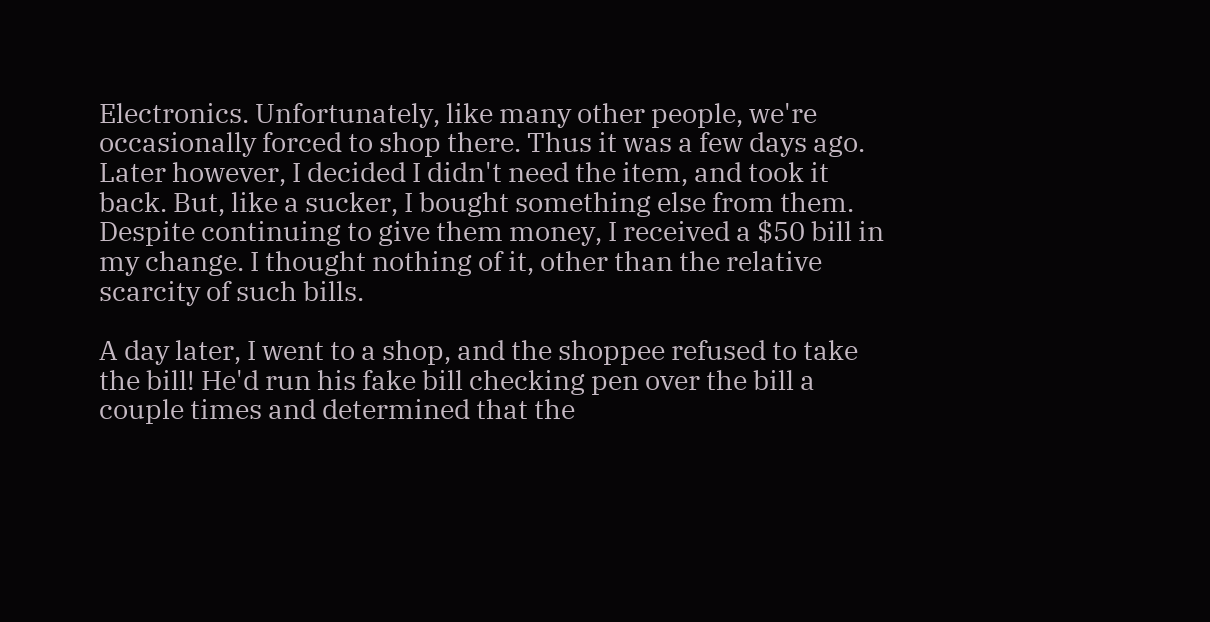Electronics. Unfortunately, like many other people, we're occasionally forced to shop there. Thus it was a few days ago. Later however, I decided I didn't need the item, and took it back. But, like a sucker, I bought something else from them. Despite continuing to give them money, I received a $50 bill in my change. I thought nothing of it, other than the relative scarcity of such bills.

A day later, I went to a shop, and the shoppee refused to take the bill! He'd run his fake bill checking pen over the bill a couple times and determined that the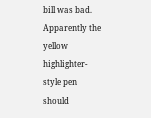bill was bad. Apparently the yellow highlighter-style pen should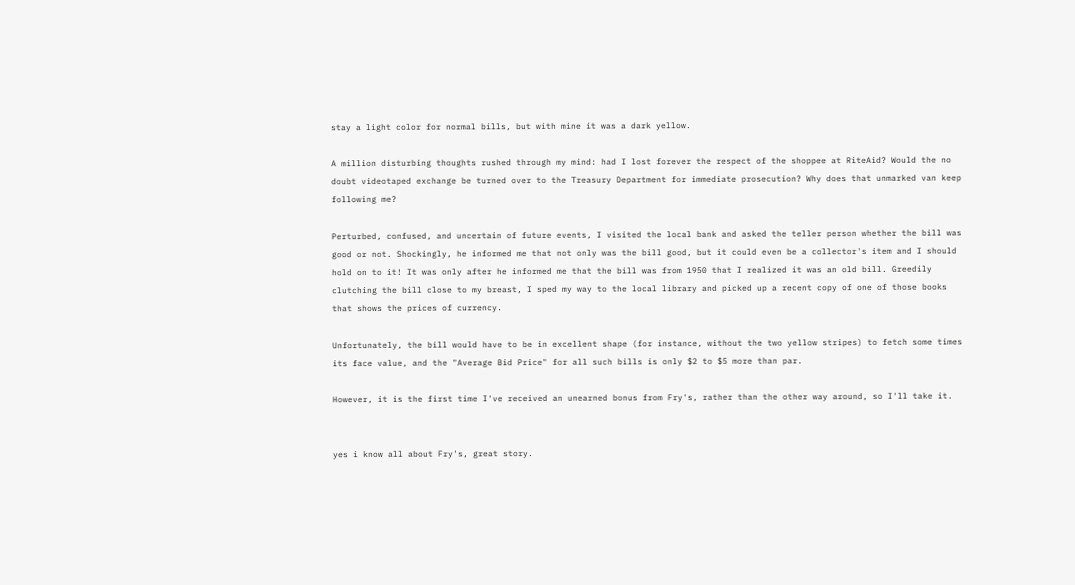stay a light color for normal bills, but with mine it was a dark yellow.

A million disturbing thoughts rushed through my mind: had I lost forever the respect of the shoppee at RiteAid? Would the no doubt videotaped exchange be turned over to the Treasury Department for immediate prosecution? Why does that unmarked van keep following me?

Perturbed, confused, and uncertain of future events, I visited the local bank and asked the teller person whether the bill was good or not. Shockingly, he informed me that not only was the bill good, but it could even be a collector's item and I should hold on to it! It was only after he informed me that the bill was from 1950 that I realized it was an old bill. Greedily clutching the bill close to my breast, I sped my way to the local library and picked up a recent copy of one of those books that shows the prices of currency.

Unfortunately, the bill would have to be in excellent shape (for instance, without the two yellow stripes) to fetch some times its face value, and the "Average Bid Price" for all such bills is only $2 to $5 more than par.

However, it is the first time I've received an unearned bonus from Fry's, rather than the other way around, so I'll take it.


yes i know all about Fry's, great story.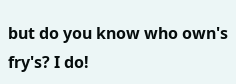but do you know who own's fry's? I do!